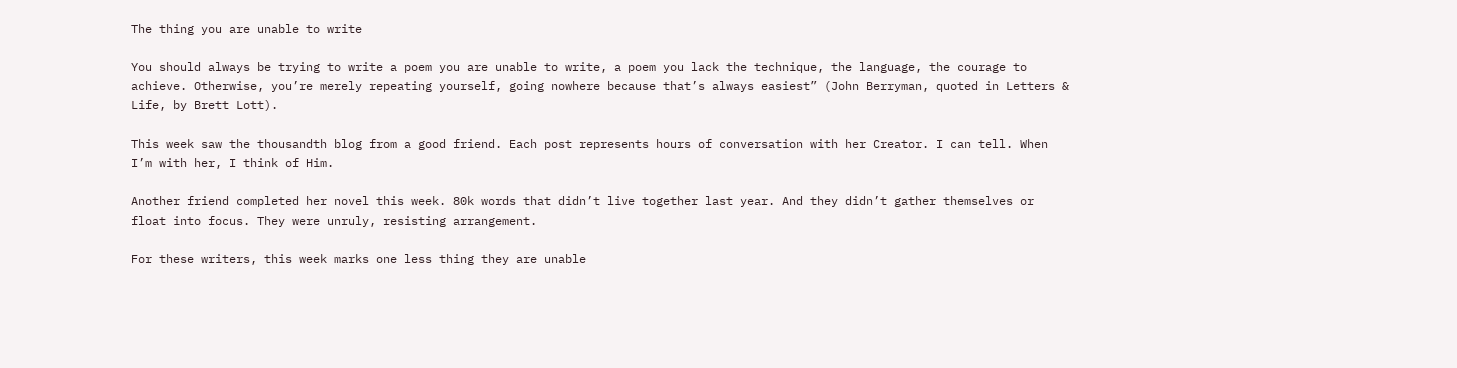The thing you are unable to write

You should always be trying to write a poem you are unable to write, a poem you lack the technique, the language, the courage to achieve. Otherwise, you’re merely repeating yourself, going nowhere because that’s always easiest” (John Berryman, quoted in Letters & Life, by Brett Lott).

This week saw the thousandth blog from a good friend. Each post represents hours of conversation with her Creator. I can tell. When I’m with her, I think of Him.

Another friend completed her novel this week. 80k words that didn’t live together last year. And they didn’t gather themselves or float into focus. They were unruly, resisting arrangement.

For these writers, this week marks one less thing they are unable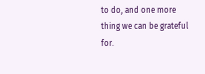to do, and one more thing we can be grateful for.